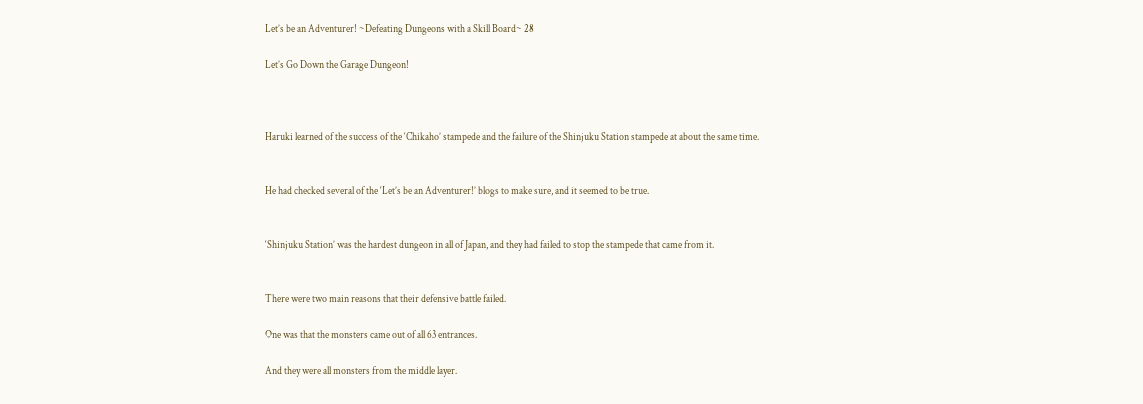Let’s be an Adventurer! ~Defeating Dungeons with a Skill Board~ 28

Let’s Go Down the Garage Dungeon!



Haruki learned of the success of the ‘Chikaho’ stampede and the failure of the Shinjuku Station stampede at about the same time.


He had checked several of the ‘Let’s be an Adventurer!’ blogs to make sure, and it seemed to be true.


‘Shinjuku Station’ was the hardest dungeon in all of Japan, and they had failed to stop the stampede that came from it.


There were two main reasons that their defensive battle failed.

One was that the monsters came out of all 63 entrances.

And they were all monsters from the middle layer.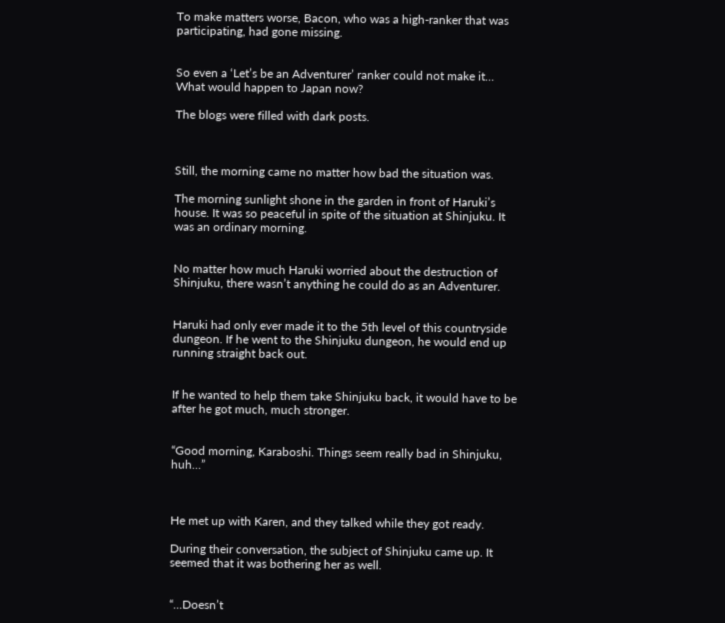To make matters worse, Bacon, who was a high-ranker that was participating, had gone missing.


So even a ‘Let’s be an Adventurer’ ranker could not make it… What would happen to Japan now?

The blogs were filled with dark posts.



Still, the morning came no matter how bad the situation was.

The morning sunlight shone in the garden in front of Haruki’s house. It was so peaceful in spite of the situation at Shinjuku. It was an ordinary morning.


No matter how much Haruki worried about the destruction of Shinjuku, there wasn’t anything he could do as an Adventurer.


Haruki had only ever made it to the 5th level of this countryside dungeon. If he went to the Shinjuku dungeon, he would end up running straight back out.


If he wanted to help them take Shinjuku back, it would have to be after he got much, much stronger.


“Good morning, Karaboshi. Things seem really bad in Shinjuku, huh…”



He met up with Karen, and they talked while they got ready.

During their conversation, the subject of Shinjuku came up. It seemed that it was bothering her as well.


“…Doesn’t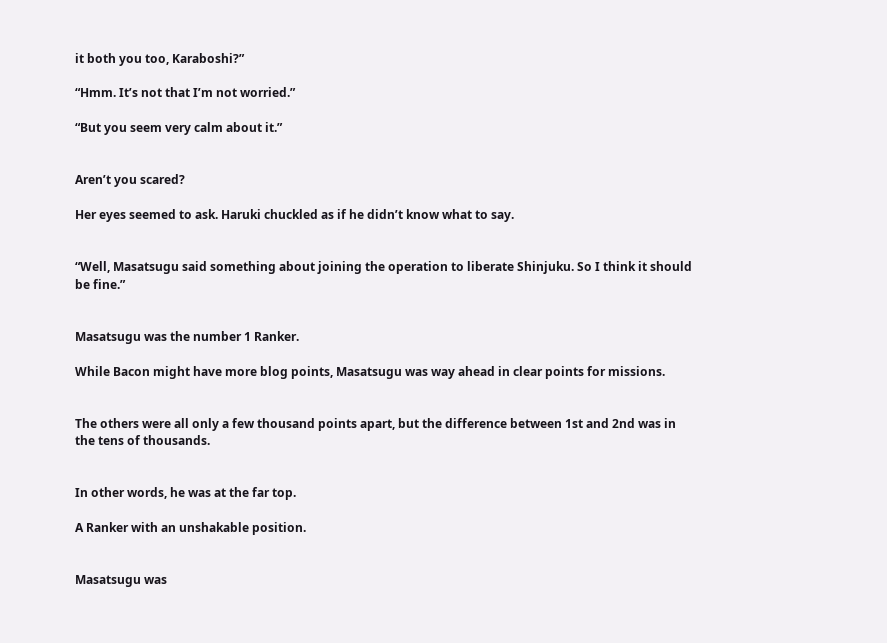it both you too, Karaboshi?”

“Hmm. It’s not that I’m not worried.”

“But you seem very calm about it.”


Aren’t you scared?

Her eyes seemed to ask. Haruki chuckled as if he didn’t know what to say.


“Well, Masatsugu said something about joining the operation to liberate Shinjuku. So I think it should be fine.”


Masatsugu was the number 1 Ranker.

While Bacon might have more blog points, Masatsugu was way ahead in clear points for missions.


The others were all only a few thousand points apart, but the difference between 1st and 2nd was in the tens of thousands.


In other words, he was at the far top.

A Ranker with an unshakable position.


Masatsugu was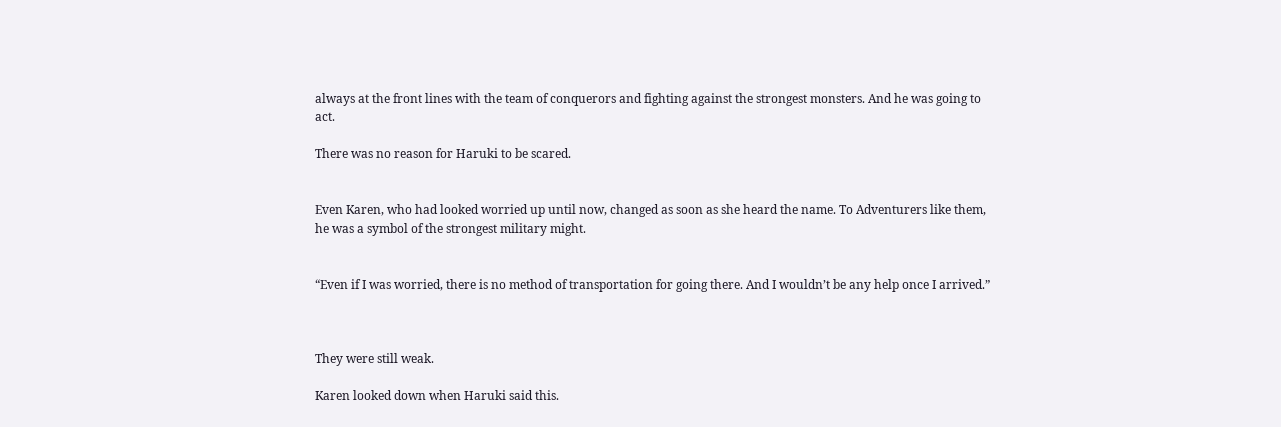always at the front lines with the team of conquerors and fighting against the strongest monsters. And he was going to act.

There was no reason for Haruki to be scared.


Even Karen, who had looked worried up until now, changed as soon as she heard the name. To Adventurers like them, he was a symbol of the strongest military might.


“Even if I was worried, there is no method of transportation for going there. And I wouldn’t be any help once I arrived.”



They were still weak.

Karen looked down when Haruki said this.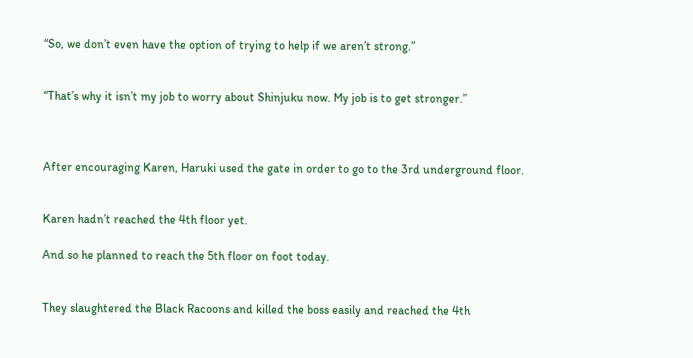“So, we don’t even have the option of trying to help if we aren’t strong.”


“That’s why it isn’t my job to worry about Shinjuku now. My job is to get stronger.”



After encouraging Karen, Haruki used the gate in order to go to the 3rd underground floor.


Karen hadn’t reached the 4th floor yet.

And so he planned to reach the 5th floor on foot today.


They slaughtered the Black Racoons and killed the boss easily and reached the 4th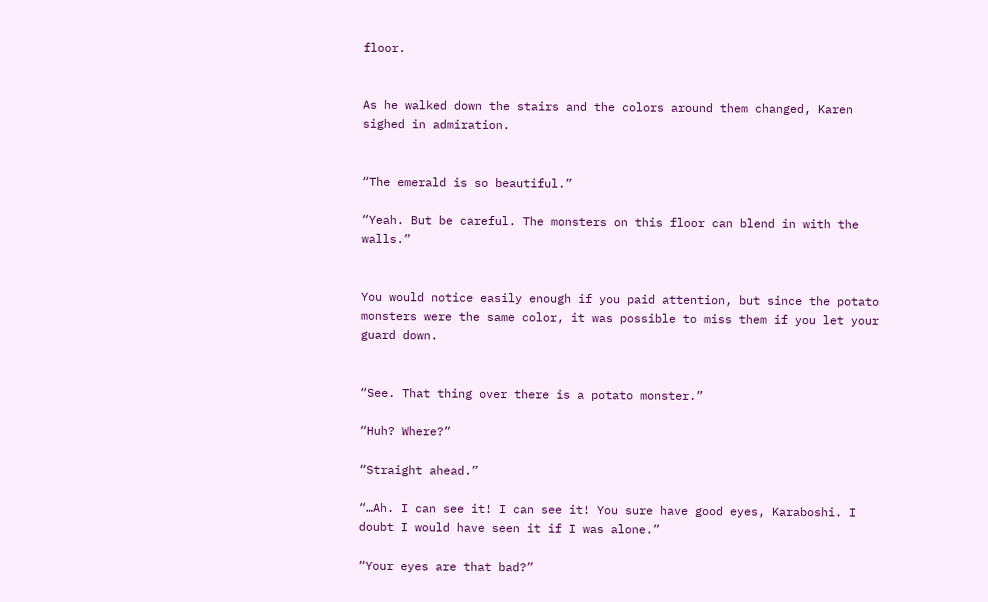floor.


As he walked down the stairs and the colors around them changed, Karen sighed in admiration.


“The emerald is so beautiful.”

“Yeah. But be careful. The monsters on this floor can blend in with the walls.”


You would notice easily enough if you paid attention, but since the potato monsters were the same color, it was possible to miss them if you let your guard down.


“See. That thing over there is a potato monster.”

“Huh? Where?”

“Straight ahead.”

“…Ah. I can see it! I can see it! You sure have good eyes, Karaboshi. I doubt I would have seen it if I was alone.”

“Your eyes are that bad?”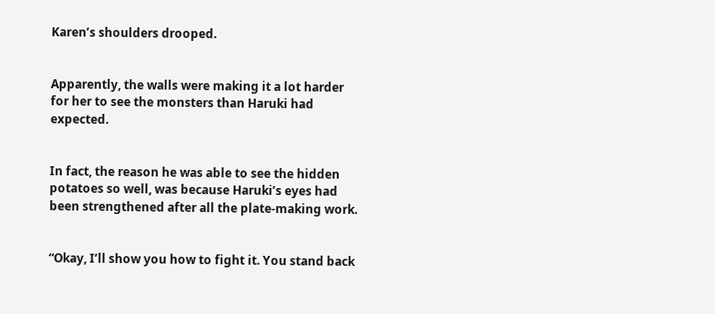Karen’s shoulders drooped.


Apparently, the walls were making it a lot harder for her to see the monsters than Haruki had expected.


In fact, the reason he was able to see the hidden potatoes so well, was because Haruki’s eyes had been strengthened after all the plate-making work.


“Okay, I’ll show you how to fight it. You stand back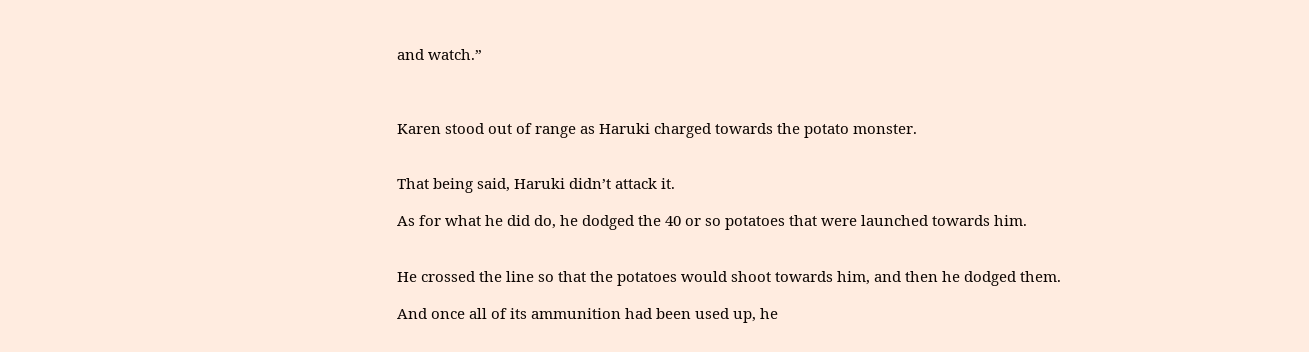and watch.”



Karen stood out of range as Haruki charged towards the potato monster.


That being said, Haruki didn’t attack it.

As for what he did do, he dodged the 40 or so potatoes that were launched towards him.


He crossed the line so that the potatoes would shoot towards him, and then he dodged them.

And once all of its ammunition had been used up, he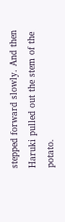stepped forward slowly. And then Haruki pulled out the stem of the potato.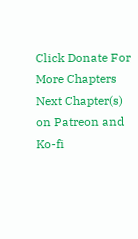Click Donate For More Chapters
Next Chapter(s) on Patreon and Ko-fi